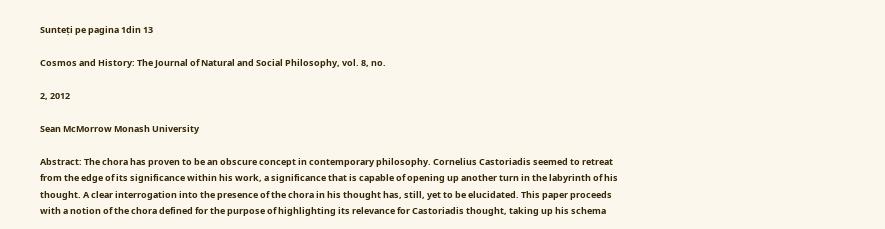Sunteți pe pagina 1din 13

Cosmos and History: The Journal of Natural and Social Philosophy, vol. 8, no.

2, 2012

Sean McMorrow Monash University

Abstract: The chora has proven to be an obscure concept in contemporary philosophy. Cornelius Castoriadis seemed to retreat from the edge of its significance within his work, a significance that is capable of opening up another turn in the labyrinth of his thought. A clear interrogation into the presence of the chora in his thought has, still, yet to be elucidated. This paper proceeds with a notion of the chora defined for the purpose of highlighting its relevance for Castoriadis thought, taking up his schema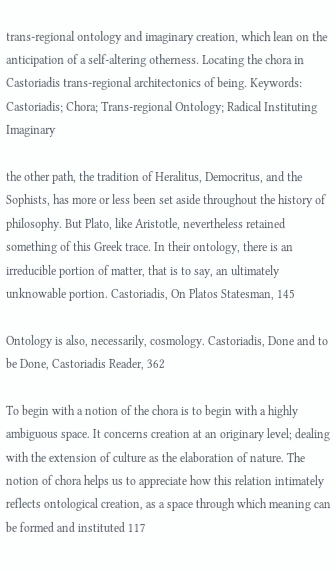trans-regional ontology and imaginary creation, which lean on the anticipation of a self-altering otherness. Locating the chora in Castoriadis trans-regional architectonics of being. Keywords: Castoriadis; Chora; Trans-regional Ontology; Radical Instituting Imaginary

the other path, the tradition of Heralitus, Democritus, and the Sophists, has more or less been set aside throughout the history of philosophy. But Plato, like Aristotle, nevertheless retained something of this Greek trace. In their ontology, there is an irreducible portion of matter, that is to say, an ultimately unknowable portion. Castoriadis, On Platos Statesman, 145

Ontology is also, necessarily, cosmology. Castoriadis, Done and to be Done, Castoriadis Reader, 362

To begin with a notion of the chora is to begin with a highly ambiguous space. It concerns creation at an originary level; dealing with the extension of culture as the elaboration of nature. The notion of chora helps us to appreciate how this relation intimately reflects ontological creation, as a space through which meaning can be formed and instituted 117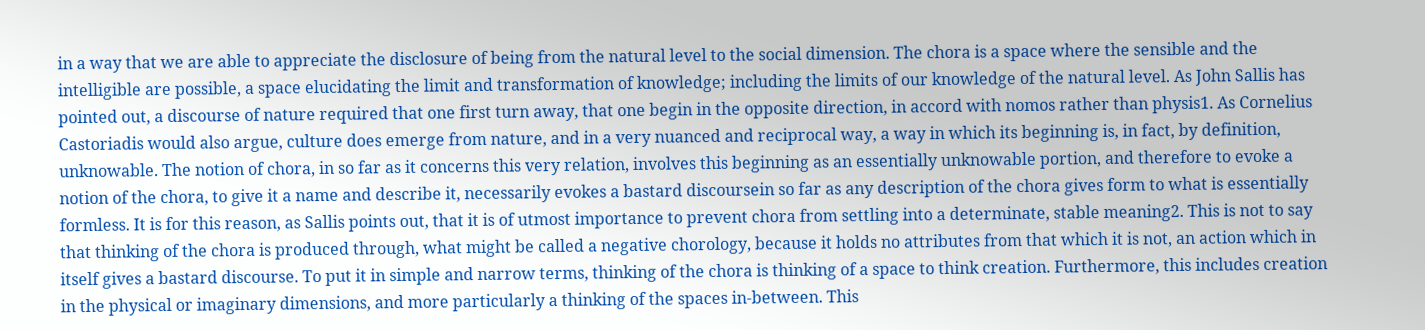in a way that we are able to appreciate the disclosure of being from the natural level to the social dimension. The chora is a space where the sensible and the intelligible are possible, a space elucidating the limit and transformation of knowledge; including the limits of our knowledge of the natural level. As John Sallis has pointed out, a discourse of nature required that one first turn away, that one begin in the opposite direction, in accord with nomos rather than physis1. As Cornelius Castoriadis would also argue, culture does emerge from nature, and in a very nuanced and reciprocal way, a way in which its beginning is, in fact, by definition, unknowable. The notion of chora, in so far as it concerns this very relation, involves this beginning as an essentially unknowable portion, and therefore to evoke a notion of the chora, to give it a name and describe it, necessarily evokes a bastard discoursein so far as any description of the chora gives form to what is essentially formless. It is for this reason, as Sallis points out, that it is of utmost importance to prevent chora from settling into a determinate, stable meaning2. This is not to say that thinking of the chora is produced through, what might be called a negative chorology, because it holds no attributes from that which it is not, an action which in itself gives a bastard discourse. To put it in simple and narrow terms, thinking of the chora is thinking of a space to think creation. Furthermore, this includes creation in the physical or imaginary dimensions, and more particularly a thinking of the spaces in-between. This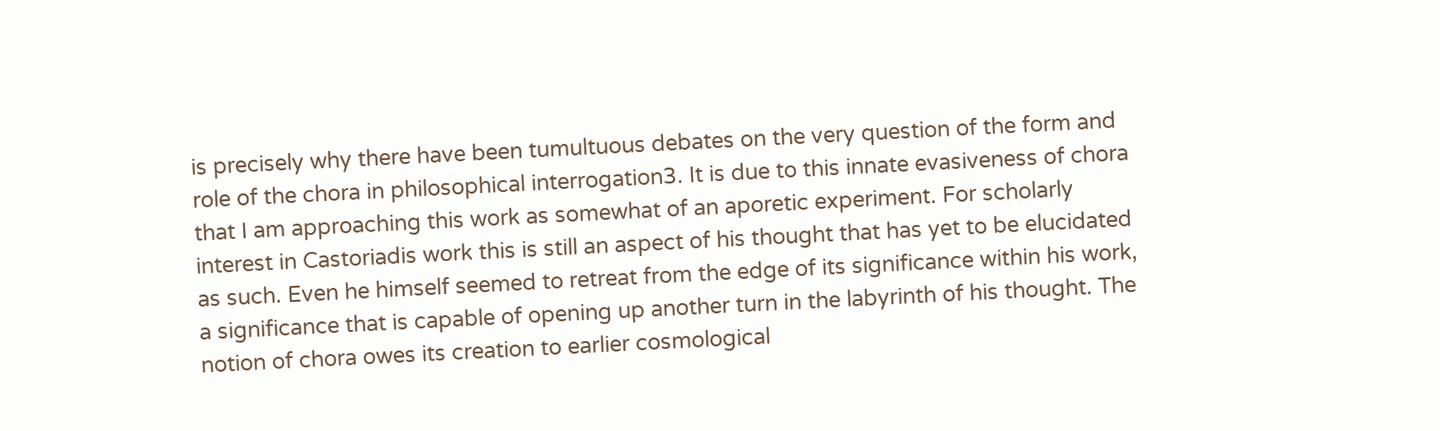is precisely why there have been tumultuous debates on the very question of the form and role of the chora in philosophical interrogation3. It is due to this innate evasiveness of chora that I am approaching this work as somewhat of an aporetic experiment. For scholarly interest in Castoriadis work this is still an aspect of his thought that has yet to be elucidated as such. Even he himself seemed to retreat from the edge of its significance within his work, a significance that is capable of opening up another turn in the labyrinth of his thought. The notion of chora owes its creation to earlier cosmological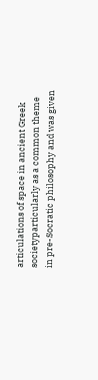articulations of space in ancient Greek societyparticularly as a common theme in pre-Socratic philosophy and was given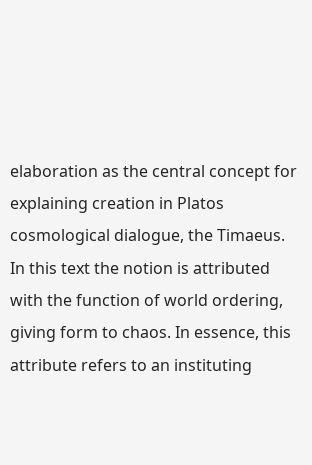elaboration as the central concept for explaining creation in Platos cosmological dialogue, the Timaeus. In this text the notion is attributed with the function of world ordering, giving form to chaos. In essence, this attribute refers to an instituting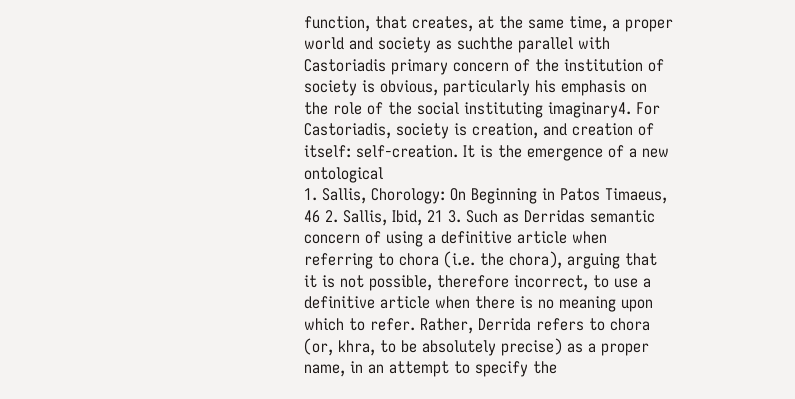function, that creates, at the same time, a proper world and society as suchthe parallel with Castoriadis primary concern of the institution of society is obvious, particularly his emphasis on the role of the social instituting imaginary4. For Castoriadis, society is creation, and creation of itself: self-creation. It is the emergence of a new ontological
1. Sallis, Chorology: On Beginning in Patos Timaeus, 46 2. Sallis, Ibid, 21 3. Such as Derridas semantic concern of using a definitive article when referring to chora (i.e. the chora), arguing that it is not possible, therefore incorrect, to use a definitive article when there is no meaning upon which to refer. Rather, Derrida refers to chora (or, khra, to be absolutely precise) as a proper name, in an attempt to specify the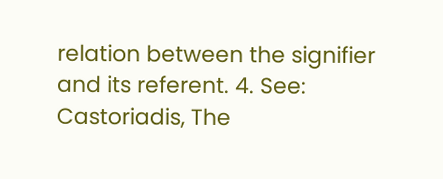relation between the signifier and its referent. 4. See: Castoriadis, The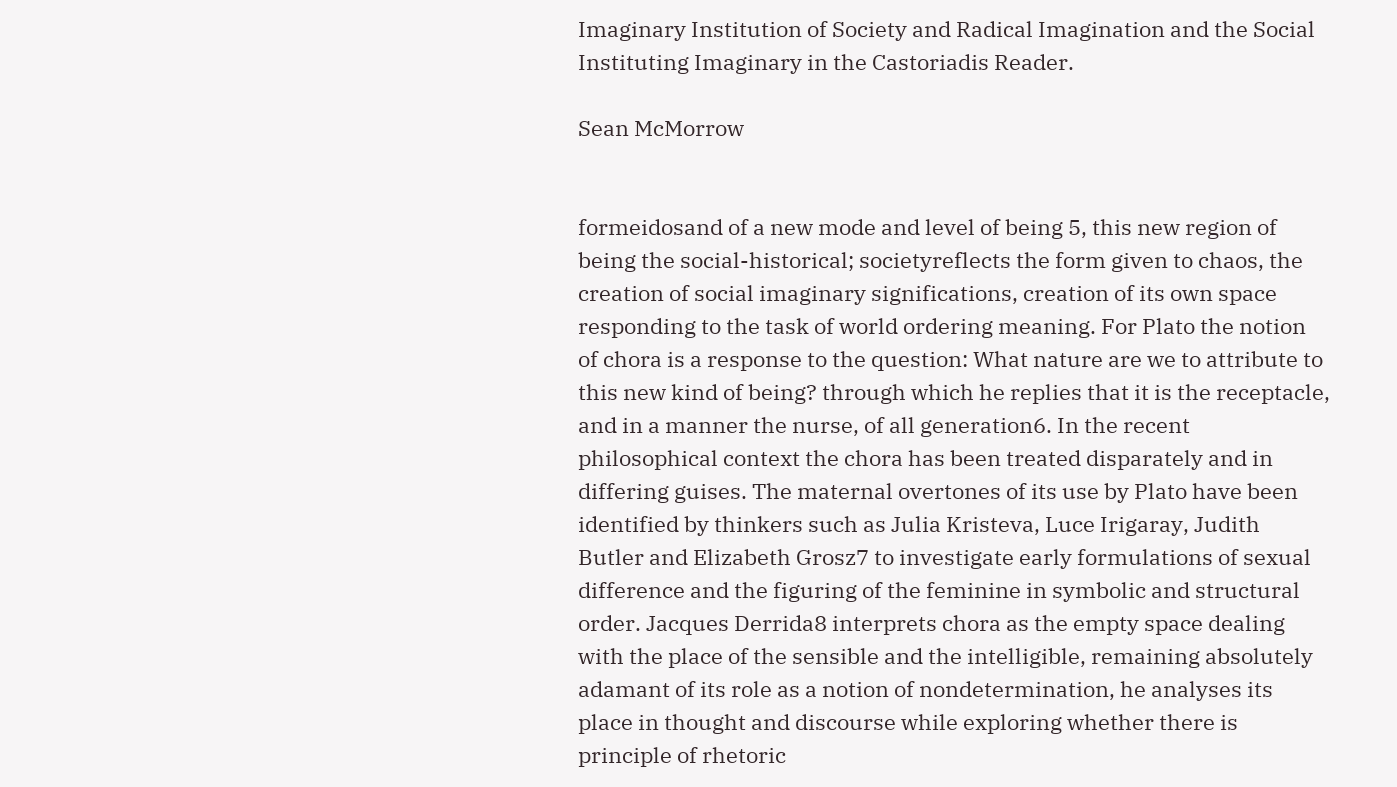Imaginary Institution of Society and Radical Imagination and the Social Instituting Imaginary in the Castoriadis Reader.

Sean McMorrow


formeidosand of a new mode and level of being 5, this new region of being the social-historical; societyreflects the form given to chaos, the creation of social imaginary significations, creation of its own space responding to the task of world ordering meaning. For Plato the notion of chora is a response to the question: What nature are we to attribute to this new kind of being? through which he replies that it is the receptacle, and in a manner the nurse, of all generation6. In the recent philosophical context the chora has been treated disparately and in differing guises. The maternal overtones of its use by Plato have been identified by thinkers such as Julia Kristeva, Luce Irigaray, Judith Butler and Elizabeth Grosz7 to investigate early formulations of sexual difference and the figuring of the feminine in symbolic and structural order. Jacques Derrida8 interprets chora as the empty space dealing with the place of the sensible and the intelligible, remaining absolutely adamant of its role as a notion of nondetermination, he analyses its place in thought and discourse while exploring whether there is principle of rhetoric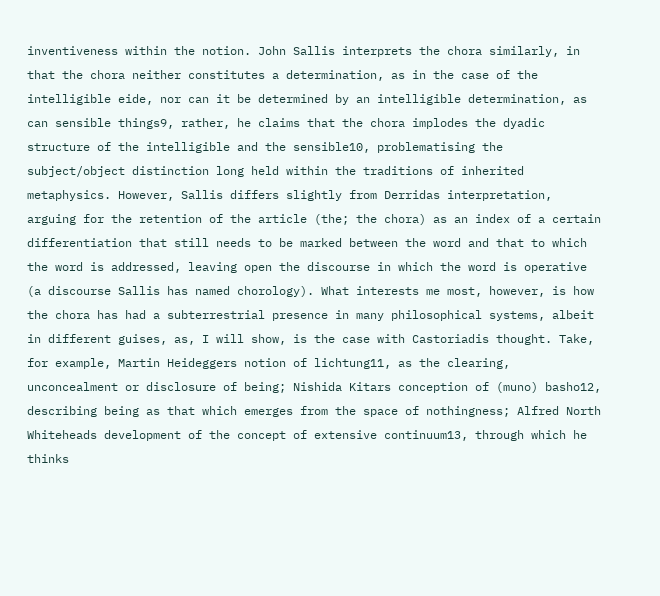inventiveness within the notion. John Sallis interprets the chora similarly, in that the chora neither constitutes a determination, as in the case of the intelligible eide, nor can it be determined by an intelligible determination, as can sensible things9, rather, he claims that the chora implodes the dyadic structure of the intelligible and the sensible10, problematising the subject/object distinction long held within the traditions of inherited metaphysics. However, Sallis differs slightly from Derridas interpretation, arguing for the retention of the article (the; the chora) as an index of a certain differentiation that still needs to be marked between the word and that to which the word is addressed, leaving open the discourse in which the word is operative (a discourse Sallis has named chorology). What interests me most, however, is how the chora has had a subterrestrial presence in many philosophical systems, albeit in different guises, as, I will show, is the case with Castoriadis thought. Take, for example, Martin Heideggers notion of lichtung11, as the clearing, unconcealment or disclosure of being; Nishida Kitars conception of (muno) basho12, describing being as that which emerges from the space of nothingness; Alfred North Whiteheads development of the concept of extensive continuum13, through which he thinks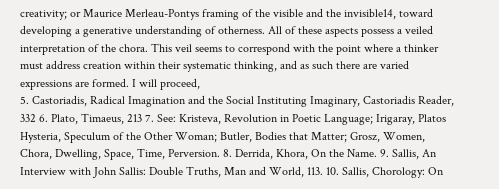creativity; or Maurice Merleau-Pontys framing of the visible and the invisible14, toward developing a generative understanding of otherness. All of these aspects possess a veiled interpretation of the chora. This veil seems to correspond with the point where a thinker must address creation within their systematic thinking, and as such there are varied expressions are formed. I will proceed,
5. Castoriadis, Radical Imagination and the Social Instituting Imaginary, Castoriadis Reader, 332 6. Plato, Timaeus, 213 7. See: Kristeva, Revolution in Poetic Language; Irigaray, Platos Hysteria, Speculum of the Other Woman; Butler, Bodies that Matter; Grosz, Women, Chora, Dwelling, Space, Time, Perversion. 8. Derrida, Khora, On the Name. 9. Sallis, An Interview with John Sallis: Double Truths, Man and World, 113. 10. Sallis, Chorology: On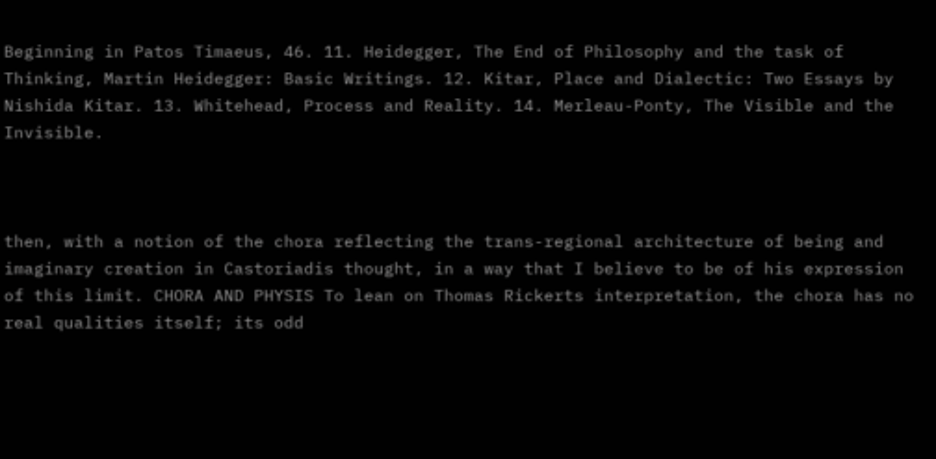Beginning in Patos Timaeus, 46. 11. Heidegger, The End of Philosophy and the task of Thinking, Martin Heidegger: Basic Writings. 12. Kitar, Place and Dialectic: Two Essays by Nishida Kitar. 13. Whitehead, Process and Reality. 14. Merleau-Ponty, The Visible and the Invisible.



then, with a notion of the chora reflecting the trans-regional architecture of being and imaginary creation in Castoriadis thought, in a way that I believe to be of his expression of this limit. CHORA AND PHYSIS To lean on Thomas Rickerts interpretation, the chora has no real qualities itself; its odd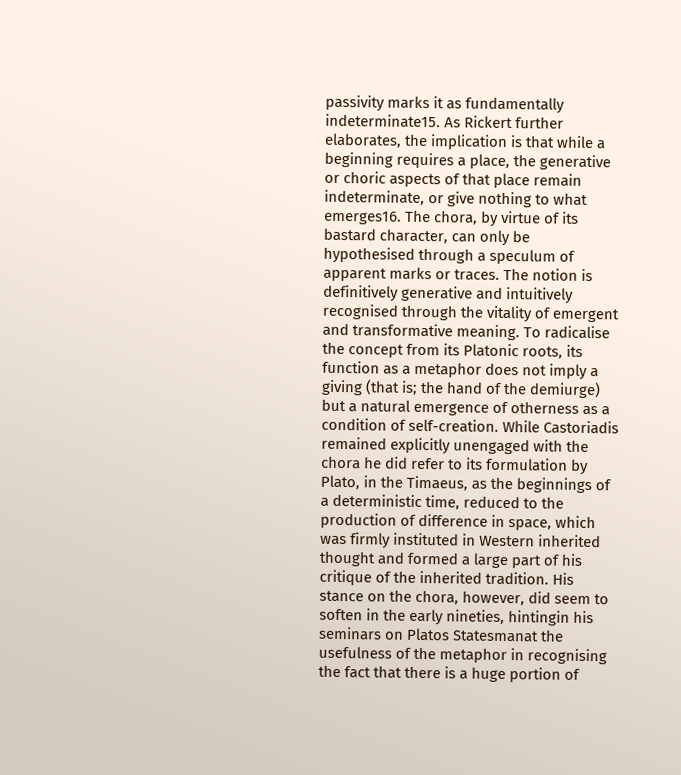passivity marks it as fundamentally indeterminate15. As Rickert further elaborates, the implication is that while a beginning requires a place, the generative or choric aspects of that place remain indeterminate, or give nothing to what emerges16. The chora, by virtue of its bastard character, can only be hypothesised through a speculum of apparent marks or traces. The notion is definitively generative and intuitively recognised through the vitality of emergent and transformative meaning. To radicalise the concept from its Platonic roots, its function as a metaphor does not imply a giving (that is; the hand of the demiurge) but a natural emergence of otherness as a condition of self-creation. While Castoriadis remained explicitly unengaged with the chora he did refer to its formulation by Plato, in the Timaeus, as the beginnings of a deterministic time, reduced to the production of difference in space, which was firmly instituted in Western inherited thought and formed a large part of his critique of the inherited tradition. His stance on the chora, however, did seem to soften in the early nineties, hintingin his seminars on Platos Statesmanat the usefulness of the metaphor in recognising the fact that there is a huge portion of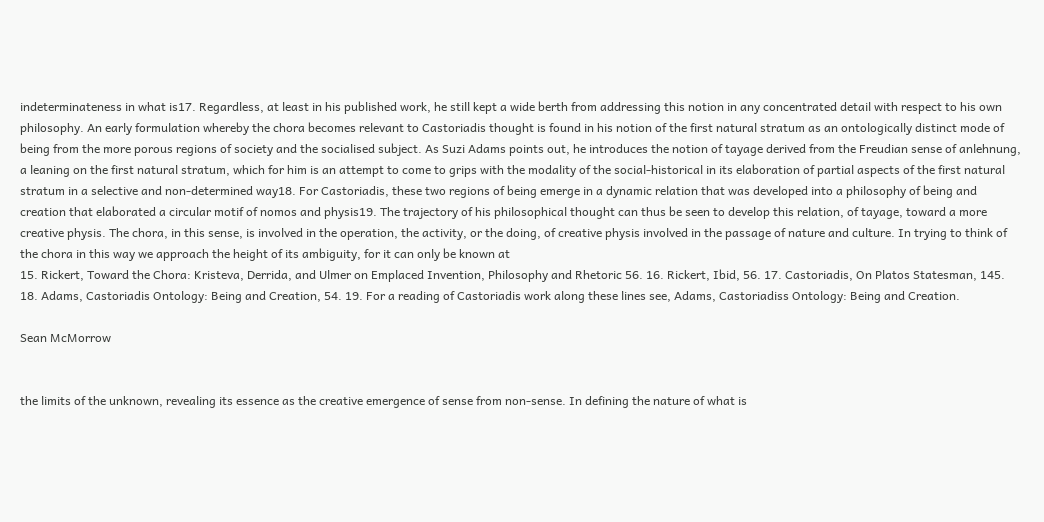indeterminateness in what is17. Regardless, at least in his published work, he still kept a wide berth from addressing this notion in any concentrated detail with respect to his own philosophy. An early formulation whereby the chora becomes relevant to Castoriadis thought is found in his notion of the first natural stratum as an ontologically distinct mode of being from the more porous regions of society and the socialised subject. As Suzi Adams points out, he introduces the notion of tayage derived from the Freudian sense of anlehnung, a leaning on the first natural stratum, which for him is an attempt to come to grips with the modality of the social-historical in its elaboration of partial aspects of the first natural stratum in a selective and non-determined way18. For Castoriadis, these two regions of being emerge in a dynamic relation that was developed into a philosophy of being and creation that elaborated a circular motif of nomos and physis19. The trajectory of his philosophical thought can thus be seen to develop this relation, of tayage, toward a more creative physis. The chora, in this sense, is involved in the operation, the activity, or the doing, of creative physis involved in the passage of nature and culture. In trying to think of the chora in this way we approach the height of its ambiguity, for it can only be known at
15. Rickert, Toward the Chora: Kristeva, Derrida, and Ulmer on Emplaced Invention, Philosophy and Rhetoric 56. 16. Rickert, Ibid, 56. 17. Castoriadis, On Platos Statesman, 145. 18. Adams, Castoriadis Ontology: Being and Creation, 54. 19. For a reading of Castoriadis work along these lines see, Adams, Castoriadiss Ontology: Being and Creation.

Sean McMorrow


the limits of the unknown, revealing its essence as the creative emergence of sense from non-sense. In defining the nature of what is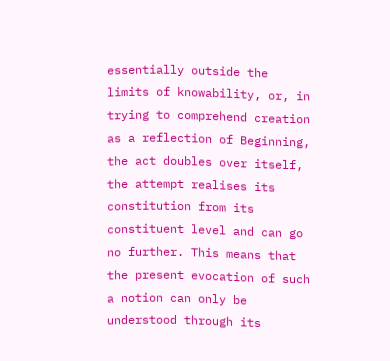essentially outside the limits of knowability, or, in trying to comprehend creation as a reflection of Beginning, the act doubles over itself, the attempt realises its constitution from its constituent level and can go no further. This means that the present evocation of such a notion can only be understood through its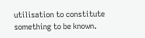utilisation to constitute something to be known.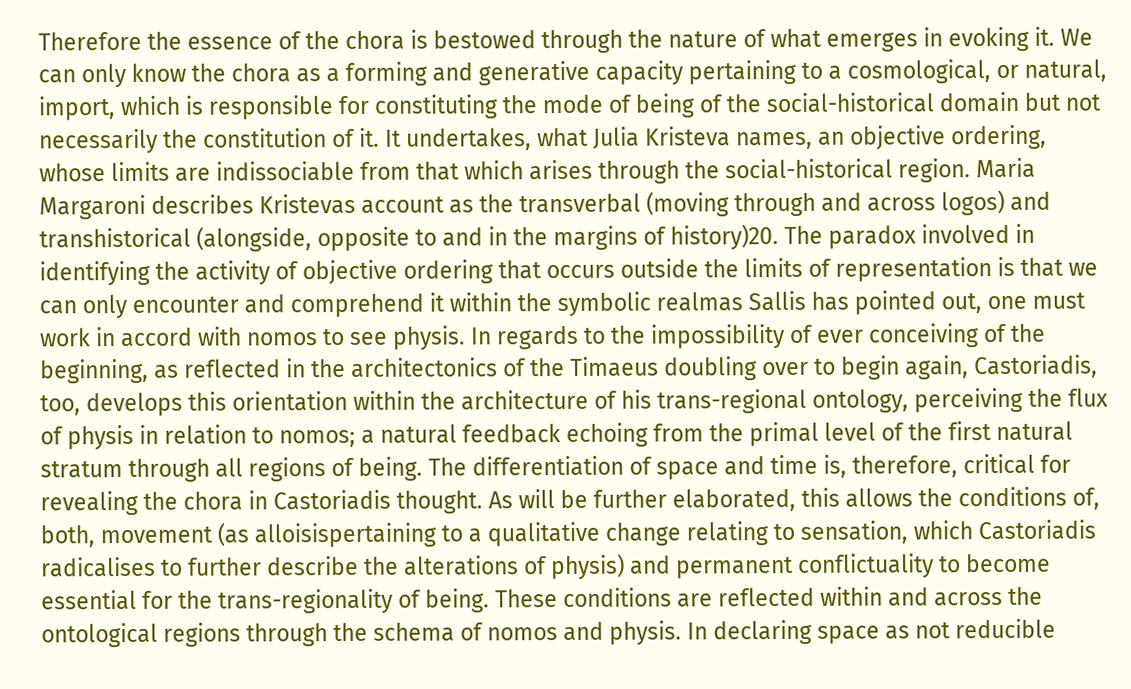Therefore the essence of the chora is bestowed through the nature of what emerges in evoking it. We can only know the chora as a forming and generative capacity pertaining to a cosmological, or natural, import, which is responsible for constituting the mode of being of the social-historical domain but not necessarily the constitution of it. It undertakes, what Julia Kristeva names, an objective ordering, whose limits are indissociable from that which arises through the social-historical region. Maria Margaroni describes Kristevas account as the transverbal (moving through and across logos) and transhistorical (alongside, opposite to and in the margins of history)20. The paradox involved in identifying the activity of objective ordering that occurs outside the limits of representation is that we can only encounter and comprehend it within the symbolic realmas Sallis has pointed out, one must work in accord with nomos to see physis. In regards to the impossibility of ever conceiving of the beginning, as reflected in the architectonics of the Timaeus doubling over to begin again, Castoriadis, too, develops this orientation within the architecture of his trans-regional ontology, perceiving the flux of physis in relation to nomos; a natural feedback echoing from the primal level of the first natural stratum through all regions of being. The differentiation of space and time is, therefore, critical for revealing the chora in Castoriadis thought. As will be further elaborated, this allows the conditions of, both, movement (as alloisispertaining to a qualitative change relating to sensation, which Castoriadis radicalises to further describe the alterations of physis) and permanent conflictuality to become essential for the trans-regionality of being. These conditions are reflected within and across the ontological regions through the schema of nomos and physis. In declaring space as not reducible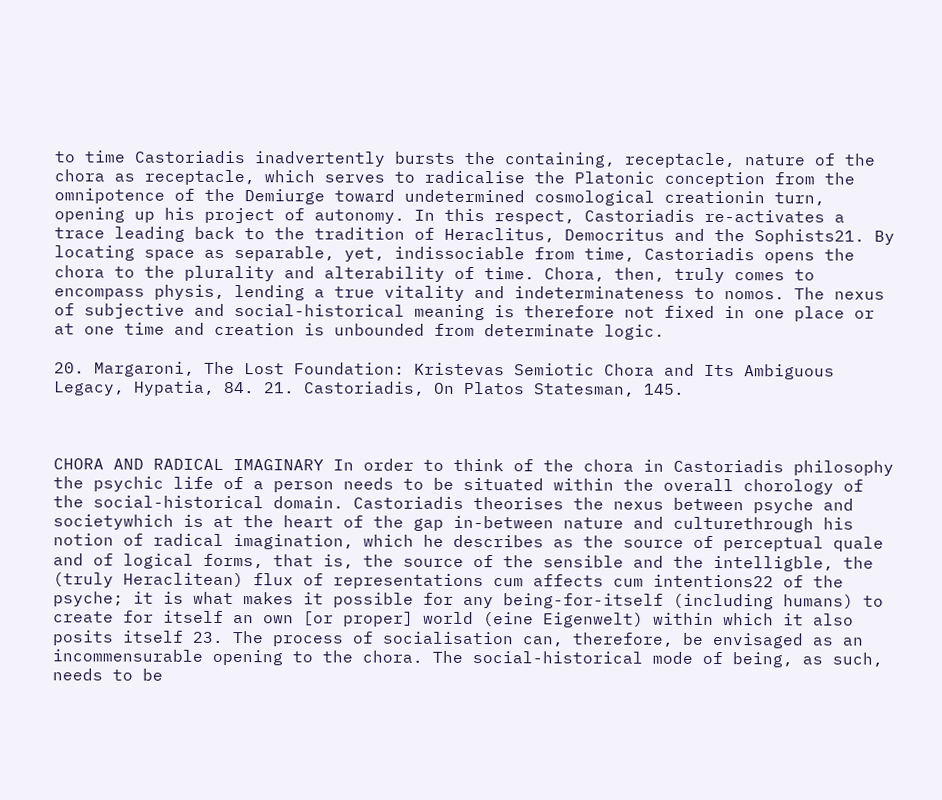to time Castoriadis inadvertently bursts the containing, receptacle, nature of the chora as receptacle, which serves to radicalise the Platonic conception from the omnipotence of the Demiurge toward undetermined cosmological creationin turn, opening up his project of autonomy. In this respect, Castoriadis re-activates a trace leading back to the tradition of Heraclitus, Democritus and the Sophists21. By locating space as separable, yet, indissociable from time, Castoriadis opens the chora to the plurality and alterability of time. Chora, then, truly comes to encompass physis, lending a true vitality and indeterminateness to nomos. The nexus of subjective and social-historical meaning is therefore not fixed in one place or at one time and creation is unbounded from determinate logic.

20. Margaroni, The Lost Foundation: Kristevas Semiotic Chora and Its Ambiguous Legacy, Hypatia, 84. 21. Castoriadis, On Platos Statesman, 145.



CHORA AND RADICAL IMAGINARY In order to think of the chora in Castoriadis philosophy the psychic life of a person needs to be situated within the overall chorology of the social-historical domain. Castoriadis theorises the nexus between psyche and societywhich is at the heart of the gap in-between nature and culturethrough his notion of radical imagination, which he describes as the source of perceptual quale and of logical forms, that is, the source of the sensible and the intelligble, the (truly Heraclitean) flux of representations cum affects cum intentions22 of the psyche; it is what makes it possible for any being-for-itself (including humans) to create for itself an own [or proper] world (eine Eigenwelt) within which it also posits itself 23. The process of socialisation can, therefore, be envisaged as an incommensurable opening to the chora. The social-historical mode of being, as such, needs to be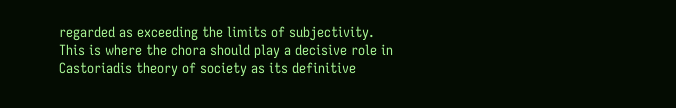regarded as exceeding the limits of subjectivity. This is where the chora should play a decisive role in Castoriadis theory of society as its definitive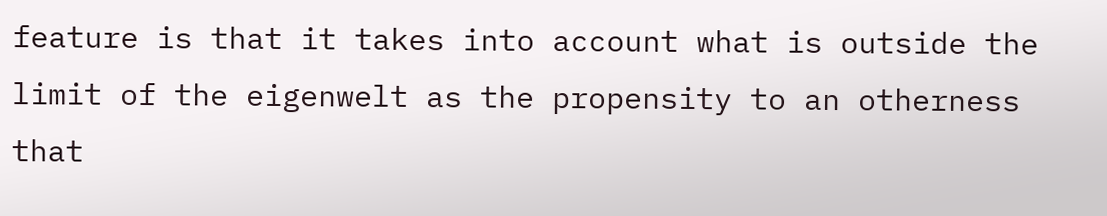feature is that it takes into account what is outside the limit of the eigenwelt as the propensity to an otherness that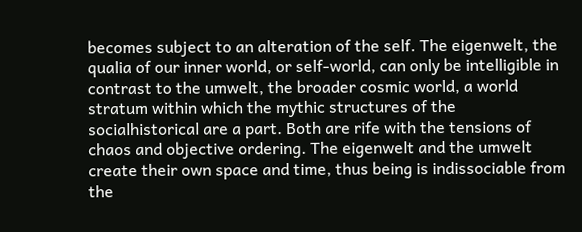becomes subject to an alteration of the self. The eigenwelt, the qualia of our inner world, or self-world, can only be intelligible in contrast to the umwelt, the broader cosmic world, a world stratum within which the mythic structures of the socialhistorical are a part. Both are rife with the tensions of chaos and objective ordering. The eigenwelt and the umwelt create their own space and time, thus being is indissociable from the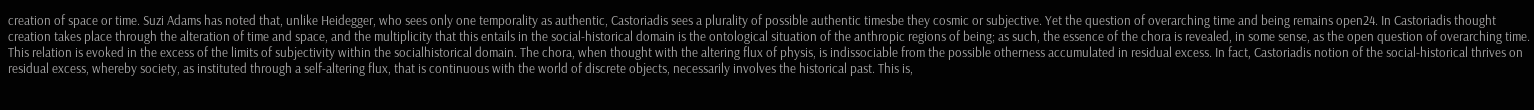creation of space or time. Suzi Adams has noted that, unlike Heidegger, who sees only one temporality as authentic, Castoriadis sees a plurality of possible authentic timesbe they cosmic or subjective. Yet the question of overarching time and being remains open24. In Castoriadis thought creation takes place through the alteration of time and space, and the multiplicity that this entails in the social-historical domain is the ontological situation of the anthropic regions of being; as such, the essence of the chora is revealed, in some sense, as the open question of overarching time. This relation is evoked in the excess of the limits of subjectivity within the socialhistorical domain. The chora, when thought with the altering flux of physis, is indissociable from the possible otherness accumulated in residual excess. In fact, Castoriadis notion of the social-historical thrives on residual excess, whereby society, as instituted through a self-altering flux, that is continuous with the world of discrete objects, necessarily involves the historical past. This is,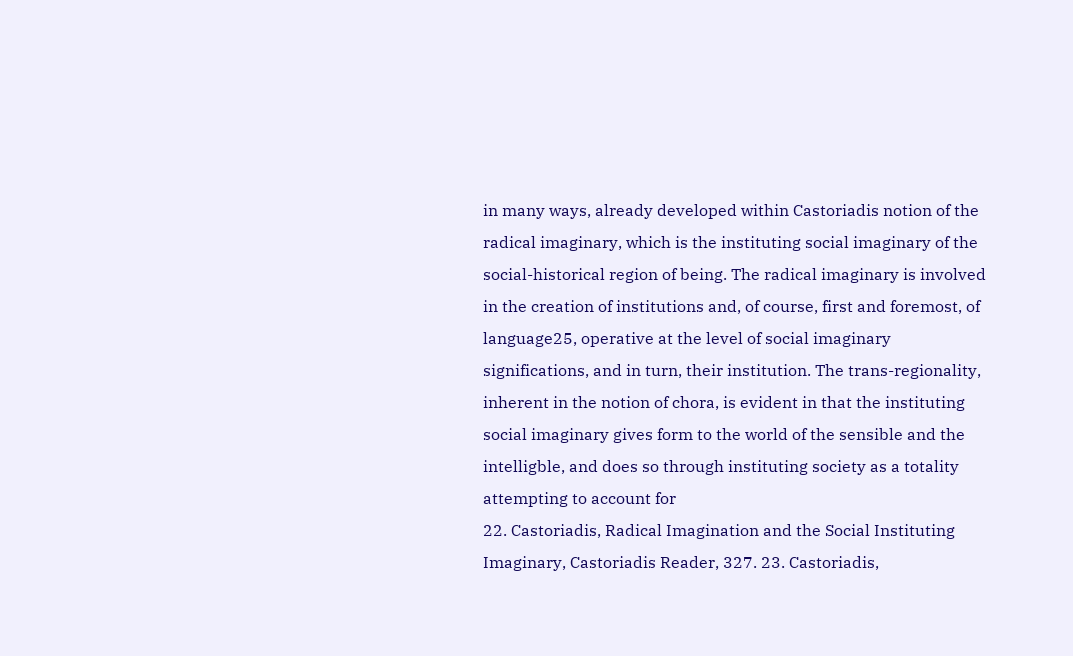in many ways, already developed within Castoriadis notion of the radical imaginary, which is the instituting social imaginary of the social-historical region of being. The radical imaginary is involved in the creation of institutions and, of course, first and foremost, of language25, operative at the level of social imaginary significations, and in turn, their institution. The trans-regionality, inherent in the notion of chora, is evident in that the instituting social imaginary gives form to the world of the sensible and the intelligble, and does so through instituting society as a totality attempting to account for
22. Castoriadis, Radical Imagination and the Social Instituting Imaginary, Castoriadis Reader, 327. 23. Castoriadis,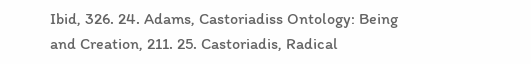Ibid, 326. 24. Adams, Castoriadiss Ontology: Being and Creation, 211. 25. Castoriadis, Radical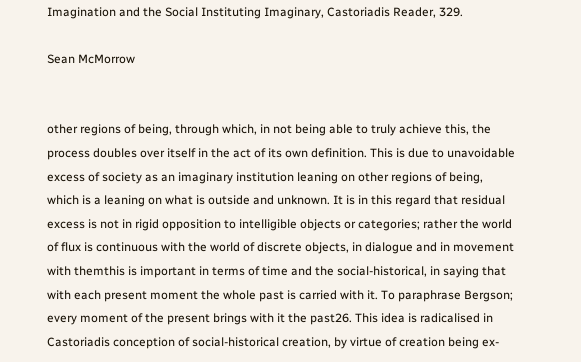Imagination and the Social Instituting Imaginary, Castoriadis Reader, 329.

Sean McMorrow


other regions of being, through which, in not being able to truly achieve this, the process doubles over itself in the act of its own definition. This is due to unavoidable excess of society as an imaginary institution leaning on other regions of being, which is a leaning on what is outside and unknown. It is in this regard that residual excess is not in rigid opposition to intelligible objects or categories; rather the world of flux is continuous with the world of discrete objects, in dialogue and in movement with themthis is important in terms of time and the social-historical, in saying that with each present moment the whole past is carried with it. To paraphrase Bergson; every moment of the present brings with it the past26. This idea is radicalised in Castoriadis conception of social-historical creation, by virtue of creation being ex-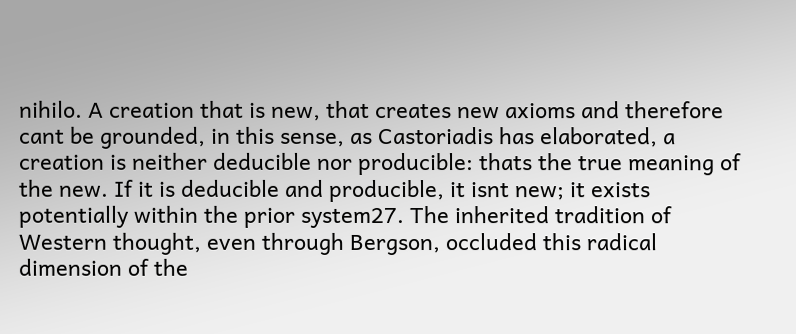nihilo. A creation that is new, that creates new axioms and therefore cant be grounded, in this sense, as Castoriadis has elaborated, a creation is neither deducible nor producible: thats the true meaning of the new. If it is deducible and producible, it isnt new; it exists potentially within the prior system27. The inherited tradition of Western thought, even through Bergson, occluded this radical dimension of the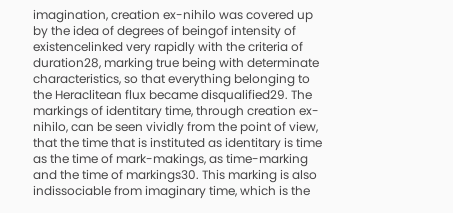imagination, creation ex-nihilo was covered up by the idea of degrees of beingof intensity of existencelinked very rapidly with the criteria of duration28, marking true being with determinate characteristics, so that everything belonging to the Heraclitean flux became disqualified29. The markings of identitary time, through creation ex-nihilo, can be seen vividly from the point of view, that the time that is instituted as identitary is time as the time of mark-makings, as time-marking and the time of markings30. This marking is also indissociable from imaginary time, which is the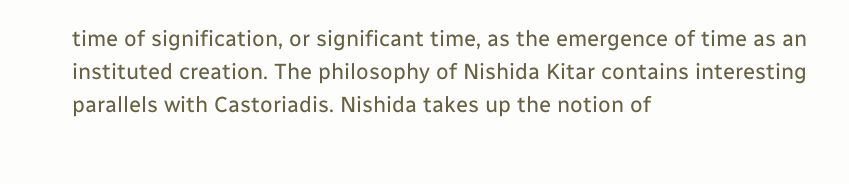time of signification, or significant time, as the emergence of time as an instituted creation. The philosophy of Nishida Kitar contains interesting parallels with Castoriadis. Nishida takes up the notion of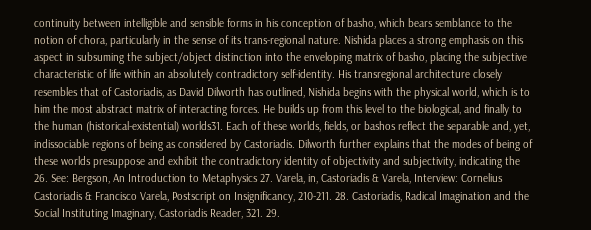continuity between intelligible and sensible forms in his conception of basho, which bears semblance to the notion of chora, particularly in the sense of its trans-regional nature. Nishida places a strong emphasis on this aspect in subsuming the subject/object distinction into the enveloping matrix of basho, placing the subjective characteristic of life within an absolutely contradictory self-identity. His transregional architecture closely resembles that of Castoriadis, as David Dilworth has outlined, Nishida begins with the physical world, which is to him the most abstract matrix of interacting forces. He builds up from this level to the biological, and finally to the human (historical-existential) worlds31. Each of these worlds, fields, or bashos reflect the separable and, yet, indissociable regions of being as considered by Castoriadis. Dilworth further explains that the modes of being of these worlds presuppose and exhibit the contradictory identity of objectivity and subjectivity, indicating the
26. See: Bergson, An Introduction to Metaphysics 27. Varela, in, Castoriadis & Varela, Interview: Cornelius Castoriadis & Francisco Varela, Postscript on Insignificancy, 210-211. 28. Castoriadis, Radical Imagination and the Social Instituting Imaginary, Castoriadis Reader, 321. 29.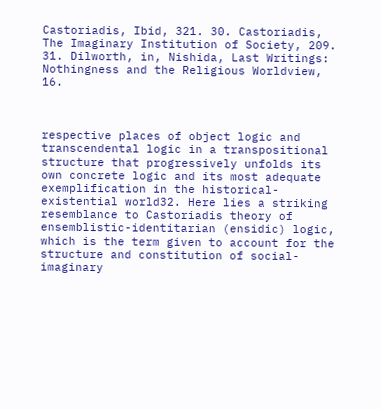Castoriadis, Ibid, 321. 30. Castoriadis, The Imaginary Institution of Society, 209. 31. Dilworth, in, Nishida, Last Writings: Nothingness and the Religious Worldview, 16.



respective places of object logic and transcendental logic in a transpositional structure that progressively unfolds its own concrete logic and its most adequate exemplification in the historical-existential world32. Here lies a striking resemblance to Castoriadis theory of ensemblistic-identitarian (ensidic) logic, which is the term given to account for the structure and constitution of social-imaginary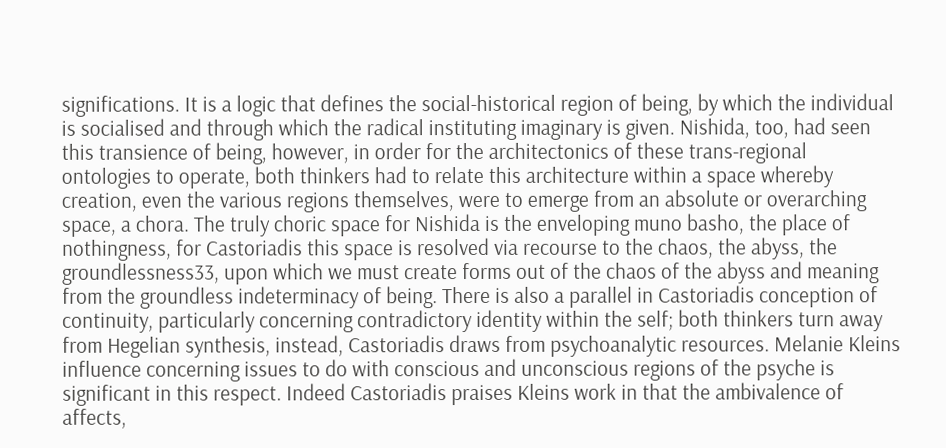significations. It is a logic that defines the social-historical region of being, by which the individual is socialised and through which the radical instituting imaginary is given. Nishida, too, had seen this transience of being, however, in order for the architectonics of these trans-regional ontologies to operate, both thinkers had to relate this architecture within a space whereby creation, even the various regions themselves, were to emerge from an absolute or overarching space, a chora. The truly choric space for Nishida is the enveloping muno basho, the place of nothingness, for Castoriadis this space is resolved via recourse to the chaos, the abyss, the groundlessness33, upon which we must create forms out of the chaos of the abyss and meaning from the groundless indeterminacy of being. There is also a parallel in Castoriadis conception of continuity, particularly concerning contradictory identity within the self; both thinkers turn away from Hegelian synthesis, instead, Castoriadis draws from psychoanalytic resources. Melanie Kleins influence concerning issues to do with conscious and unconscious regions of the psyche is significant in this respect. Indeed Castoriadis praises Kleins work in that the ambivalence of affects,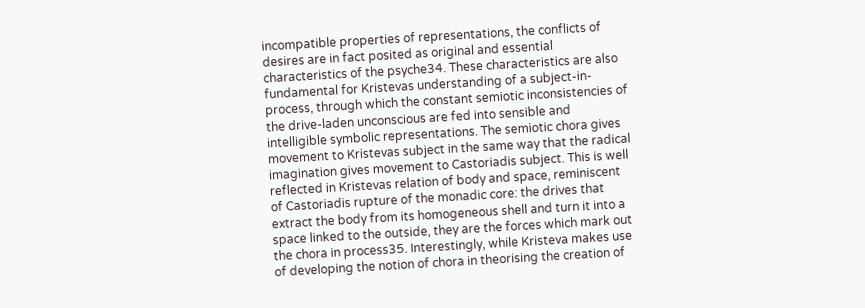incompatible properties of representations, the conflicts of desires are in fact posited as original and essential characteristics of the psyche34. These characteristics are also fundamental for Kristevas understanding of a subject-in-process, through which the constant semiotic inconsistencies of the drive-laden unconscious are fed into sensible and intelligible symbolic representations. The semiotic chora gives movement to Kristevas subject in the same way that the radical imagination gives movement to Castoriadis subject. This is well reflected in Kristevas relation of body and space, reminiscent of Castoriadis rupture of the monadic core: the drives that extract the body from its homogeneous shell and turn it into a space linked to the outside, they are the forces which mark out the chora in process35. Interestingly, while Kristeva makes use of developing the notion of chora in theorising the creation of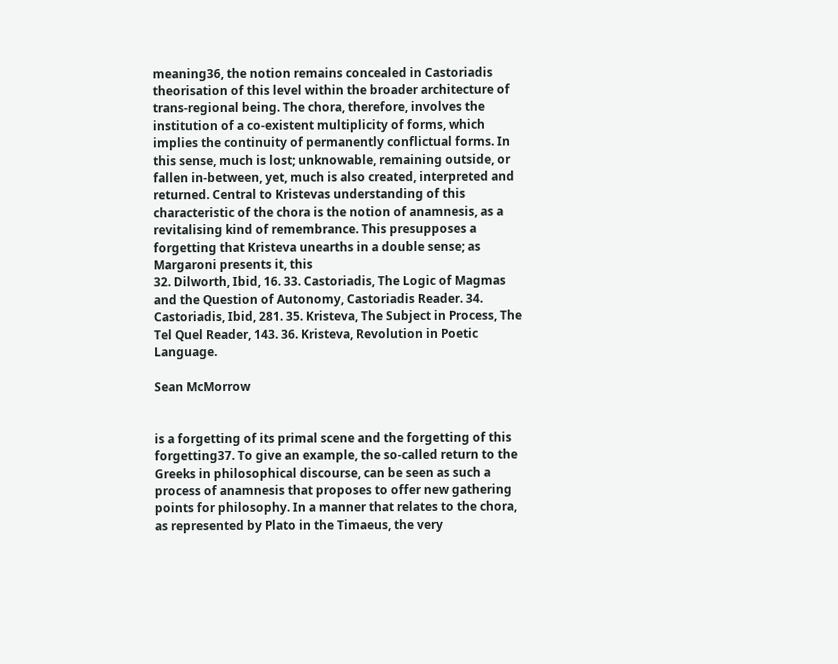meaning36, the notion remains concealed in Castoriadis theorisation of this level within the broader architecture of trans-regional being. The chora, therefore, involves the institution of a co-existent multiplicity of forms, which implies the continuity of permanently conflictual forms. In this sense, much is lost; unknowable, remaining outside, or fallen in-between, yet, much is also created, interpreted and returned. Central to Kristevas understanding of this characteristic of the chora is the notion of anamnesis, as a revitalising kind of remembrance. This presupposes a forgetting that Kristeva unearths in a double sense; as Margaroni presents it, this
32. Dilworth, Ibid, 16. 33. Castoriadis, The Logic of Magmas and the Question of Autonomy, Castoriadis Reader. 34. Castoriadis, Ibid, 281. 35. Kristeva, The Subject in Process, The Tel Quel Reader, 143. 36. Kristeva, Revolution in Poetic Language.

Sean McMorrow


is a forgetting of its primal scene and the forgetting of this forgetting37. To give an example, the so-called return to the Greeks in philosophical discourse, can be seen as such a process of anamnesis that proposes to offer new gathering points for philosophy. In a manner that relates to the chora, as represented by Plato in the Timaeus, the very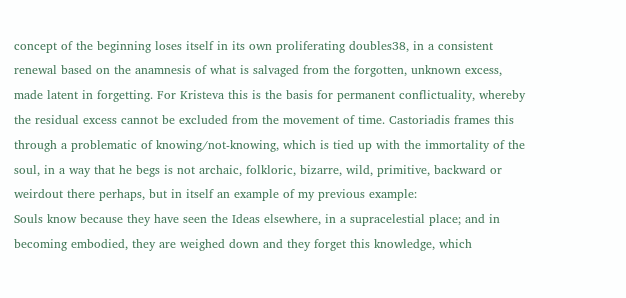concept of the beginning loses itself in its own proliferating doubles38, in a consistent renewal based on the anamnesis of what is salvaged from the forgotten, unknown excess, made latent in forgetting. For Kristeva this is the basis for permanent conflictuality, whereby the residual excess cannot be excluded from the movement of time. Castoriadis frames this through a problematic of knowing/not-knowing, which is tied up with the immortality of the soul, in a way that he begs is not archaic, folkloric, bizarre, wild, primitive, backward or weirdout there perhaps, but in itself an example of my previous example:
Souls know because they have seen the Ideas elsewhere, in a supracelestial place; and in becoming embodied, they are weighed down and they forget this knowledge, which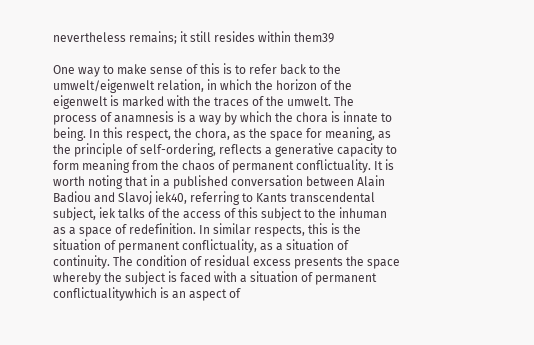nevertheless remains; it still resides within them39

One way to make sense of this is to refer back to the umwelt/eigenwelt relation, in which the horizon of the eigenwelt is marked with the traces of the umwelt. The process of anamnesis is a way by which the chora is innate to being. In this respect, the chora, as the space for meaning, as the principle of self-ordering, reflects a generative capacity to form meaning from the chaos of permanent conflictuality. It is worth noting that in a published conversation between Alain Badiou and Slavoj iek40, referring to Kants transcendental subject, iek talks of the access of this subject to the inhuman as a space of redefinition. In similar respects, this is the situation of permanent conflictuality, as a situation of continuity. The condition of residual excess presents the space whereby the subject is faced with a situation of permanent conflictualitywhich is an aspect of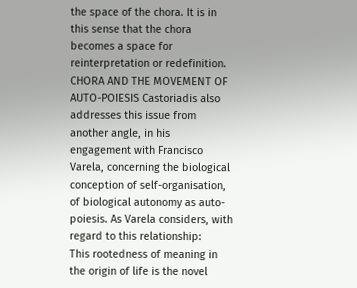the space of the chora. It is in this sense that the chora becomes a space for reinterpretation or redefinition. CHORA AND THE MOVEMENT OF AUTO-POIESIS Castoriadis also addresses this issue from another angle, in his engagement with Francisco Varela, concerning the biological conception of self-organisation, of biological autonomy as auto-poiesis. As Varela considers, with regard to this relationship:
This rootedness of meaning in the origin of life is the novel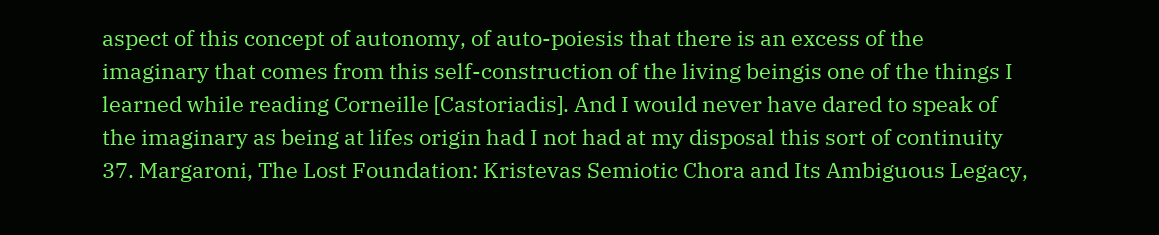aspect of this concept of autonomy, of auto-poiesis that there is an excess of the imaginary that comes from this self-construction of the living beingis one of the things I learned while reading Corneille [Castoriadis]. And I would never have dared to speak of the imaginary as being at lifes origin had I not had at my disposal this sort of continuity
37. Margaroni, The Lost Foundation: Kristevas Semiotic Chora and Its Ambiguous Legacy,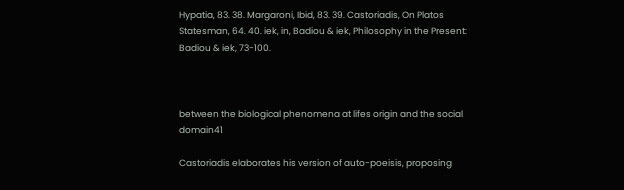Hypatia, 83. 38. Margaroni, Ibid, 83. 39. Castoriadis, On Platos Statesman, 64. 40. iek, in, Badiou & iek, Philosophy in the Present: Badiou & iek, 73-100.



between the biological phenomena at lifes origin and the social domain41

Castoriadis elaborates his version of auto-poeisis, proposing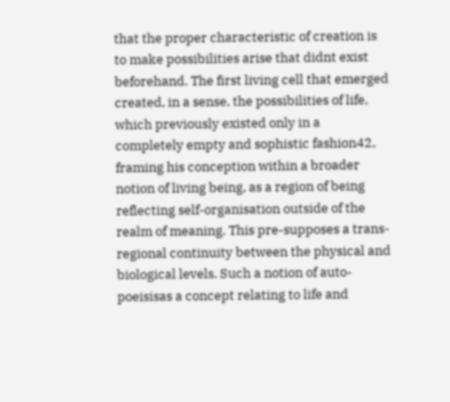that the proper characteristic of creation is to make possibilities arise that didnt exist beforehand. The first living cell that emerged created, in a sense, the possibilities of life, which previously existed only in a completely empty and sophistic fashion42, framing his conception within a broader notion of living being, as a region of being reflecting self-organisation outside of the realm of meaning. This pre-supposes a trans-regional continuity between the physical and biological levels. Such a notion of auto-poeisisas a concept relating to life and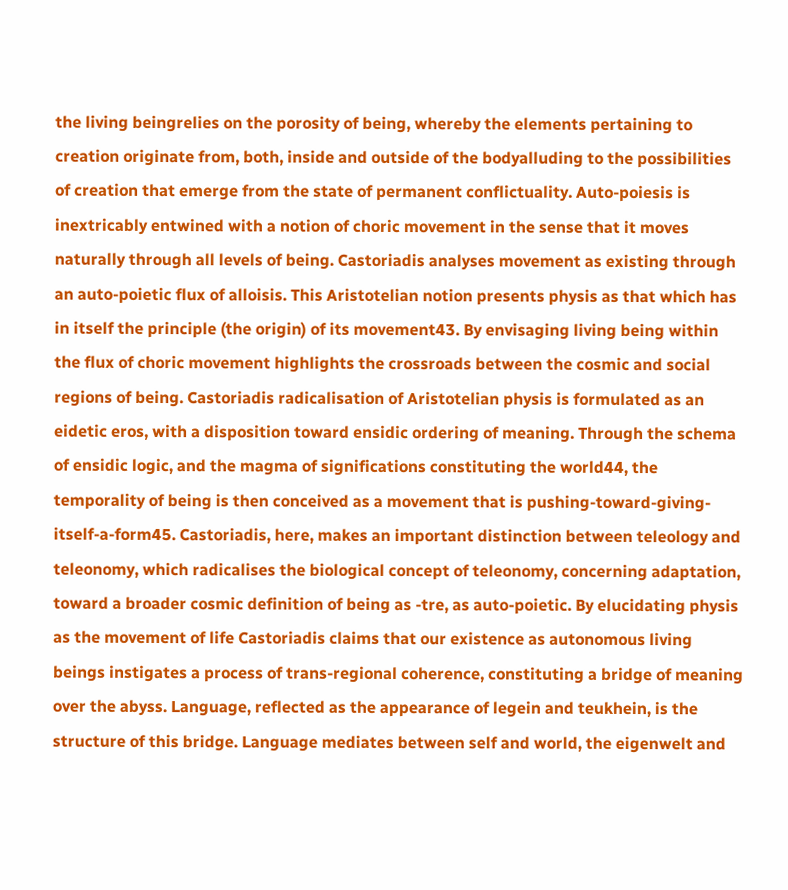the living beingrelies on the porosity of being, whereby the elements pertaining to creation originate from, both, inside and outside of the bodyalluding to the possibilities of creation that emerge from the state of permanent conflictuality. Auto-poiesis is inextricably entwined with a notion of choric movement in the sense that it moves naturally through all levels of being. Castoriadis analyses movement as existing through an auto-poietic flux of alloisis. This Aristotelian notion presents physis as that which has in itself the principle (the origin) of its movement43. By envisaging living being within the flux of choric movement highlights the crossroads between the cosmic and social regions of being. Castoriadis radicalisation of Aristotelian physis is formulated as an eidetic eros, with a disposition toward ensidic ordering of meaning. Through the schema of ensidic logic, and the magma of significations constituting the world44, the temporality of being is then conceived as a movement that is pushing-toward-giving-itself-a-form45. Castoriadis, here, makes an important distinction between teleology and teleonomy, which radicalises the biological concept of teleonomy, concerning adaptation, toward a broader cosmic definition of being as -tre, as auto-poietic. By elucidating physis as the movement of life Castoriadis claims that our existence as autonomous living beings instigates a process of trans-regional coherence, constituting a bridge of meaning over the abyss. Language, reflected as the appearance of legein and teukhein, is the structure of this bridge. Language mediates between self and world, the eigenwelt and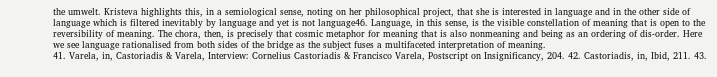the umwelt. Kristeva highlights this, in a semiological sense, noting on her philosophical project, that she is interested in language and in the other side of language which is filtered inevitably by language and yet is not language46. Language, in this sense, is the visible constellation of meaning that is open to the reversibility of meaning. The chora, then, is precisely that cosmic metaphor for meaning that is also nonmeaning and being as an ordering of dis-order. Here we see language rationalised from both sides of the bridge as the subject fuses a multifaceted interpretation of meaning.
41. Varela, in, Castoriadis & Varela, Interview: Cornelius Castoriadis & Francisco Varela, Postscript on Insignificancy, 204. 42. Castoriadis, in, Ibid, 211. 43.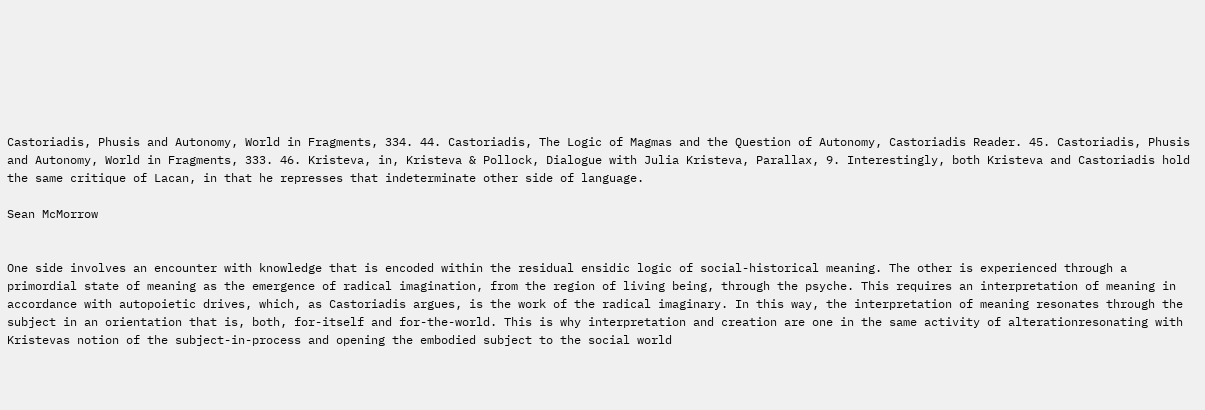Castoriadis, Phusis and Autonomy, World in Fragments, 334. 44. Castoriadis, The Logic of Magmas and the Question of Autonomy, Castoriadis Reader. 45. Castoriadis, Phusis and Autonomy, World in Fragments, 333. 46. Kristeva, in, Kristeva & Pollock, Dialogue with Julia Kristeva, Parallax, 9. Interestingly, both Kristeva and Castoriadis hold the same critique of Lacan, in that he represses that indeterminate other side of language.

Sean McMorrow


One side involves an encounter with knowledge that is encoded within the residual ensidic logic of social-historical meaning. The other is experienced through a primordial state of meaning as the emergence of radical imagination, from the region of living being, through the psyche. This requires an interpretation of meaning in accordance with autopoietic drives, which, as Castoriadis argues, is the work of the radical imaginary. In this way, the interpretation of meaning resonates through the subject in an orientation that is, both, for-itself and for-the-world. This is why interpretation and creation are one in the same activity of alterationresonating with Kristevas notion of the subject-in-process and opening the embodied subject to the social world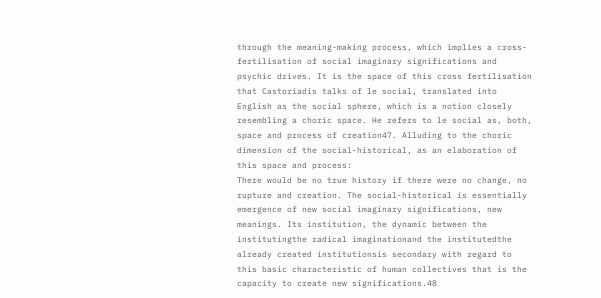through the meaning-making process, which implies a cross-fertilisation of social imaginary significations and psychic drives. It is the space of this cross fertilisation that Castoriadis talks of le social, translated into English as the social sphere, which is a notion closely resembling a choric space. He refers to le social as, both, space and process of creation47. Alluding to the choric dimension of the social-historical, as an elaboration of this space and process:
There would be no true history if there were no change, no rupture and creation. The social-historical is essentially emergence of new social imaginary significations, new meanings. Its institution, the dynamic between the institutingthe radical imaginationand the institutedthe already created institutionsis secondary with regard to this basic characteristic of human collectives that is the capacity to create new significations.48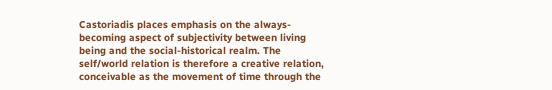Castoriadis places emphasis on the always-becoming aspect of subjectivity between living being and the social-historical realm. The self/world relation is therefore a creative relation, conceivable as the movement of time through the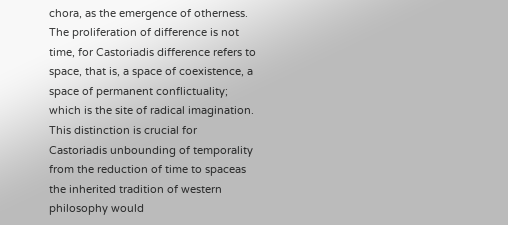chora, as the emergence of otherness. The proliferation of difference is not time, for Castoriadis difference refers to space, that is, a space of coexistence, a space of permanent conflictuality; which is the site of radical imagination. This distinction is crucial for Castoriadis unbounding of temporality from the reduction of time to spaceas the inherited tradition of western philosophy would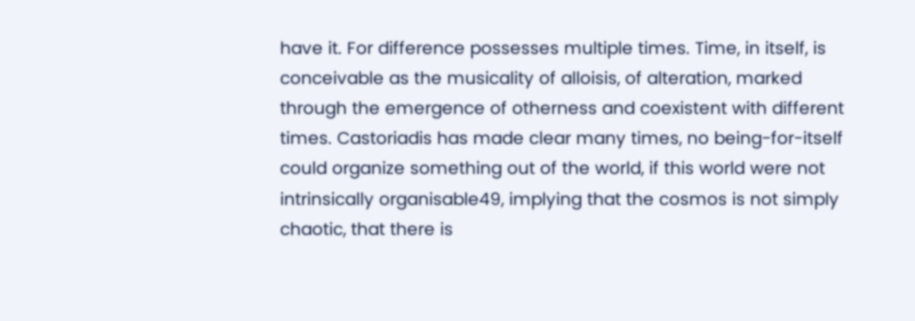have it. For difference possesses multiple times. Time, in itself, is conceivable as the musicality of alloisis, of alteration, marked through the emergence of otherness and coexistent with different times. Castoriadis has made clear many times, no being-for-itself could organize something out of the world, if this world were not intrinsically organisable49, implying that the cosmos is not simply chaotic, that there is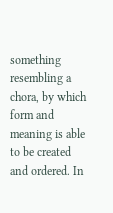something resembling a chora, by which form and meaning is able to be created and ordered. In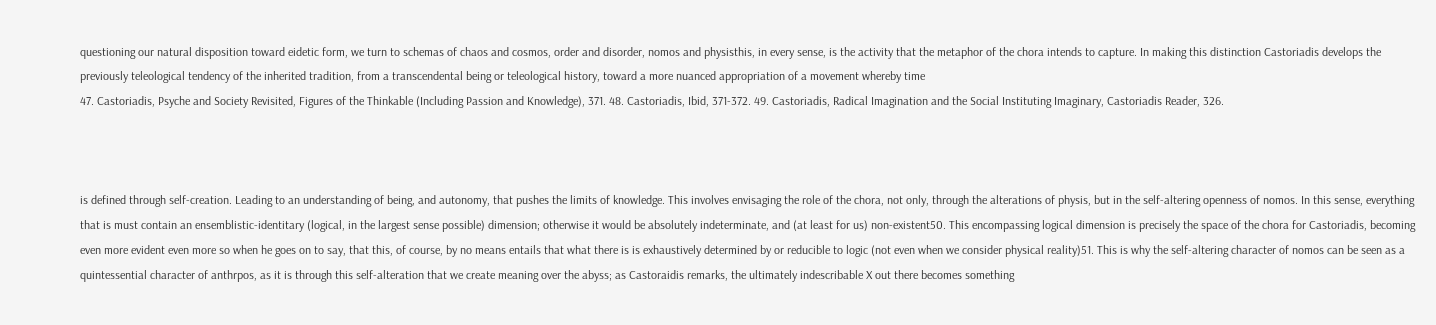questioning our natural disposition toward eidetic form, we turn to schemas of chaos and cosmos, order and disorder, nomos and physisthis, in every sense, is the activity that the metaphor of the chora intends to capture. In making this distinction Castoriadis develops the previously teleological tendency of the inherited tradition, from a transcendental being or teleological history, toward a more nuanced appropriation of a movement whereby time
47. Castoriadis, Psyche and Society Revisited, Figures of the Thinkable (Including Passion and Knowledge), 371. 48. Castoriadis, Ibid, 371-372. 49. Castoriadis, Radical Imagination and the Social Instituting Imaginary, Castoriadis Reader, 326.



is defined through self-creation. Leading to an understanding of being, and autonomy, that pushes the limits of knowledge. This involves envisaging the role of the chora, not only, through the alterations of physis, but in the self-altering openness of nomos. In this sense, everything that is must contain an ensemblistic-identitary (logical, in the largest sense possible) dimension; otherwise it would be absolutely indeterminate, and (at least for us) non-existent50. This encompassing logical dimension is precisely the space of the chora for Castoriadis, becoming even more evident even more so when he goes on to say, that this, of course, by no means entails that what there is is exhaustively determined by or reducible to logic (not even when we consider physical reality)51. This is why the self-altering character of nomos can be seen as a quintessential character of anthrpos, as it is through this self-alteration that we create meaning over the abyss; as Castoraidis remarks, the ultimately indescribable X out there becomes something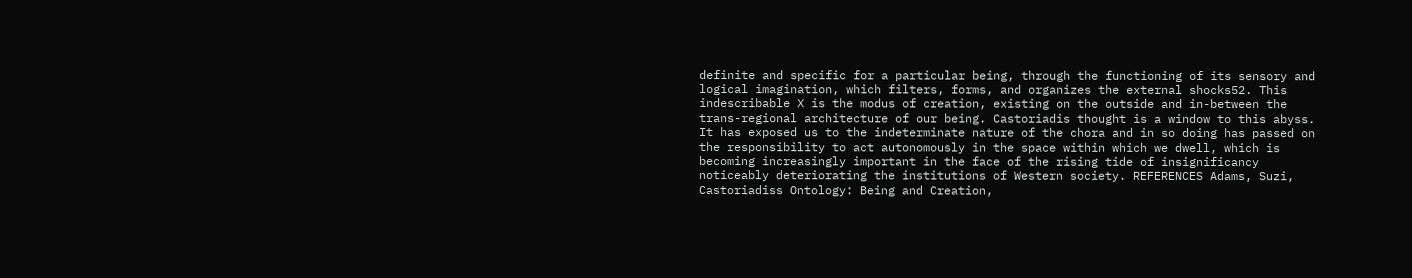definite and specific for a particular being, through the functioning of its sensory and logical imagination, which filters, forms, and organizes the external shocks52. This indescribable X is the modus of creation, existing on the outside and in-between the trans-regional architecture of our being. Castoriadis thought is a window to this abyss. It has exposed us to the indeterminate nature of the chora and in so doing has passed on the responsibility to act autonomously in the space within which we dwell, which is becoming increasingly important in the face of the rising tide of insignificancy noticeably deteriorating the institutions of Western society. REFERENCES Adams, Suzi, Castoriadiss Ontology: Being and Creation,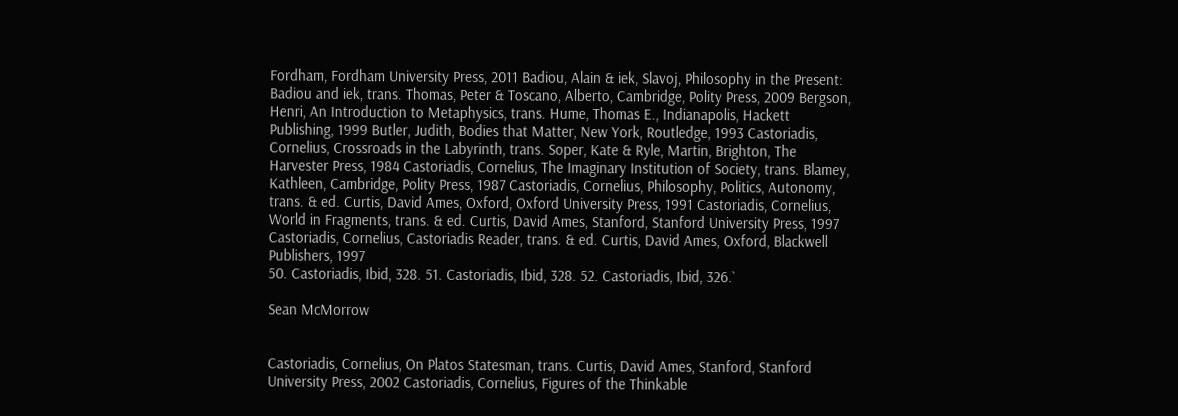Fordham, Fordham University Press, 2011 Badiou, Alain & iek, Slavoj, Philosophy in the Present: Badiou and iek, trans. Thomas, Peter & Toscano, Alberto, Cambridge, Polity Press, 2009 Bergson, Henri, An Introduction to Metaphysics, trans. Hume, Thomas E., Indianapolis, Hackett Publishing, 1999 Butler, Judith, Bodies that Matter, New York, Routledge, 1993 Castoriadis, Cornelius, Crossroads in the Labyrinth, trans. Soper, Kate & Ryle, Martin, Brighton, The Harvester Press, 1984 Castoriadis, Cornelius, The Imaginary Institution of Society, trans. Blamey, Kathleen, Cambridge, Polity Press, 1987 Castoriadis, Cornelius, Philosophy, Politics, Autonomy, trans. & ed. Curtis, David Ames, Oxford, Oxford University Press, 1991 Castoriadis, Cornelius, World in Fragments, trans. & ed. Curtis, David Ames, Stanford, Stanford University Press, 1997 Castoriadis, Cornelius, Castoriadis Reader, trans. & ed. Curtis, David Ames, Oxford, Blackwell Publishers, 1997
50. Castoriadis, Ibid, 328. 51. Castoriadis, Ibid, 328. 52. Castoriadis, Ibid, 326.`

Sean McMorrow


Castoriadis, Cornelius, On Platos Statesman, trans. Curtis, David Ames, Stanford, Stanford University Press, 2002 Castoriadis, Cornelius, Figures of the Thinkable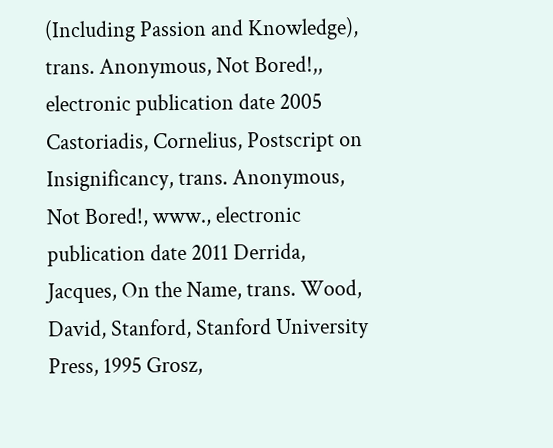(Including Passion and Knowledge), trans. Anonymous, Not Bored!,, electronic publication date 2005 Castoriadis, Cornelius, Postscript on Insignificancy, trans. Anonymous, Not Bored!, www., electronic publication date 2011 Derrida, Jacques, On the Name, trans. Wood, David, Stanford, Stanford University Press, 1995 Grosz,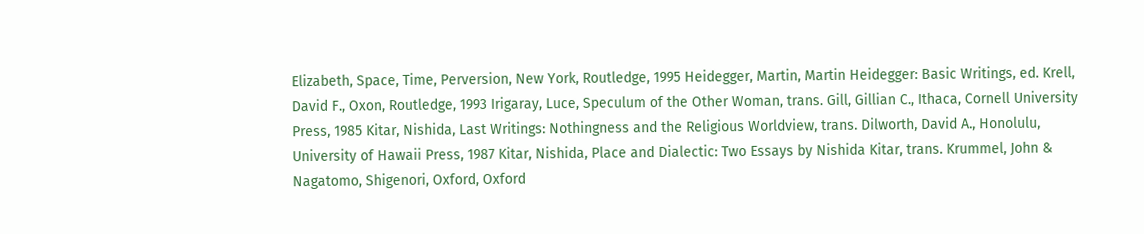Elizabeth, Space, Time, Perversion, New York, Routledge, 1995 Heidegger, Martin, Martin Heidegger: Basic Writings, ed. Krell, David F., Oxon, Routledge, 1993 Irigaray, Luce, Speculum of the Other Woman, trans. Gill, Gillian C., Ithaca, Cornell University Press, 1985 Kitar, Nishida, Last Writings: Nothingness and the Religious Worldview, trans. Dilworth, David A., Honolulu, University of Hawaii Press, 1987 Kitar, Nishida, Place and Dialectic: Two Essays by Nishida Kitar, trans. Krummel, John & Nagatomo, Shigenori, Oxford, Oxford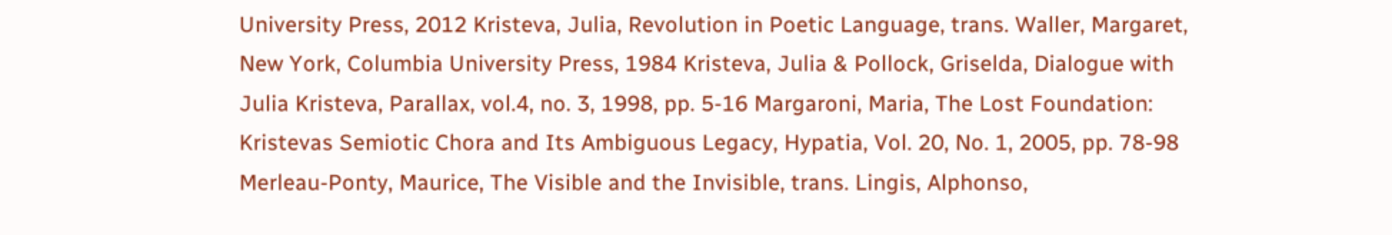University Press, 2012 Kristeva, Julia, Revolution in Poetic Language, trans. Waller, Margaret, New York, Columbia University Press, 1984 Kristeva, Julia & Pollock, Griselda, Dialogue with Julia Kristeva, Parallax, vol.4, no. 3, 1998, pp. 5-16 Margaroni, Maria, The Lost Foundation: Kristevas Semiotic Chora and Its Ambiguous Legacy, Hypatia, Vol. 20, No. 1, 2005, pp. 78-98 Merleau-Ponty, Maurice, The Visible and the Invisible, trans. Lingis, Alphonso,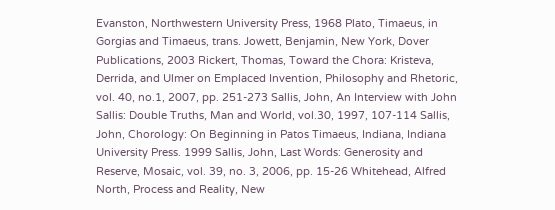Evanston, Northwestern University Press, 1968 Plato, Timaeus, in Gorgias and Timaeus, trans. Jowett, Benjamin, New York, Dover Publications, 2003 Rickert, Thomas, Toward the Chora: Kristeva, Derrida, and Ulmer on Emplaced Invention, Philosophy and Rhetoric, vol. 40, no.1, 2007, pp. 251-273 Sallis, John, An Interview with John Sallis: Double Truths, Man and World, vol.30, 1997, 107-114 Sallis, John, Chorology: On Beginning in Patos Timaeus, Indiana, Indiana University Press. 1999 Sallis, John, Last Words: Generosity and Reserve, Mosaic, vol. 39, no. 3, 2006, pp. 15-26 Whitehead, Alfred North, Process and Reality, New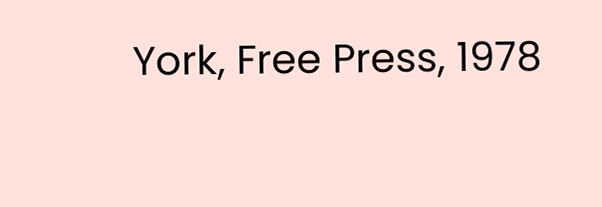York, Free Press, 1978